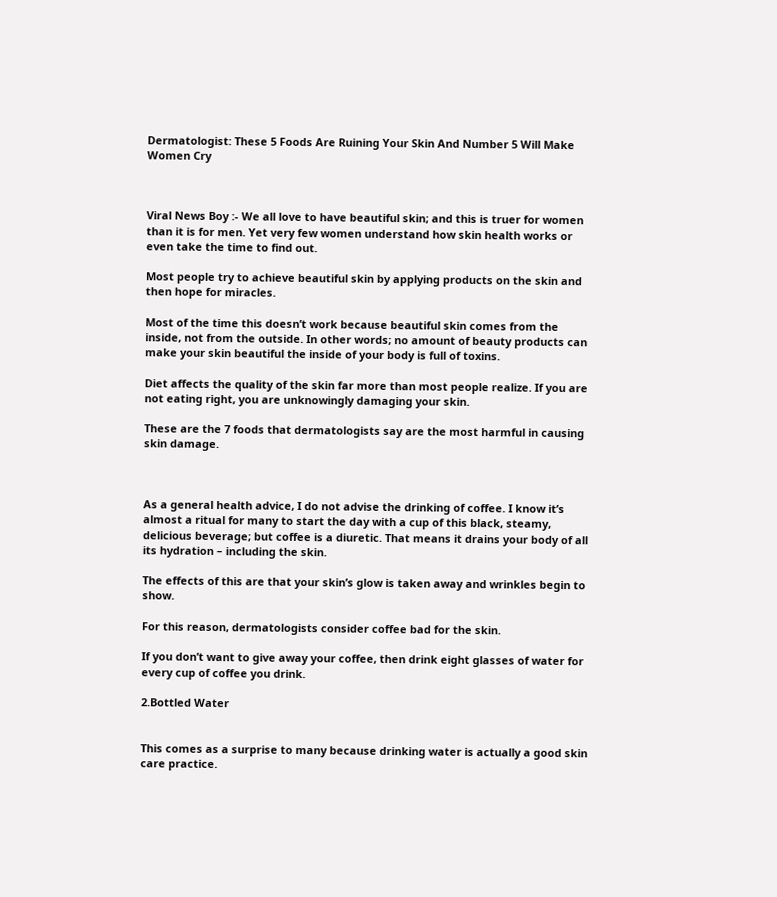Dermatologist: These 5 Foods Are Ruining Your Skin And Number 5 Will Make Women Cry



Viral News Boy :- We all love to have beautiful skin; and this is truer for women than it is for men. Yet very few women understand how skin health works or even take the time to find out.

Most people try to achieve beautiful skin by applying products on the skin and then hope for miracles.

Most of the time this doesn’t work because beautiful skin comes from the inside, not from the outside. In other words; no amount of beauty products can make your skin beautiful the inside of your body is full of toxins.

Diet affects the quality of the skin far more than most people realize. If you are not eating right, you are unknowingly damaging your skin.

These are the 7 foods that dermatologists say are the most harmful in causing skin damage.



As a general health advice, I do not advise the drinking of coffee. I know it’s almost a ritual for many to start the day with a cup of this black, steamy, delicious beverage; but coffee is a diuretic. That means it drains your body of all its hydration – including the skin.

The effects of this are that your skin’s glow is taken away and wrinkles begin to show.

For this reason, dermatologists consider coffee bad for the skin.

If you don’t want to give away your coffee, then drink eight glasses of water for every cup of coffee you drink.

2.Bottled Water


This comes as a surprise to many because drinking water is actually a good skin care practice.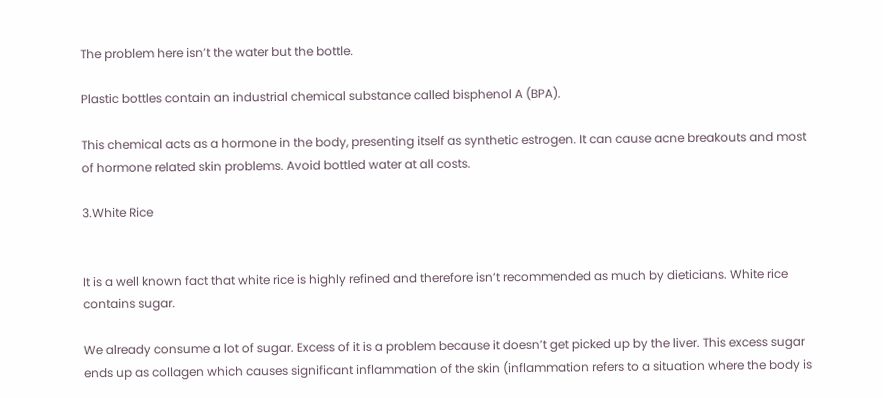The problem here isn’t the water but the bottle.

Plastic bottles contain an industrial chemical substance called bisphenol A (BPA).

This chemical acts as a hormone in the body, presenting itself as synthetic estrogen. It can cause acne breakouts and most of hormone related skin problems. Avoid bottled water at all costs.

3.White Rice


It is a well known fact that white rice is highly refined and therefore isn’t recommended as much by dieticians. White rice contains sugar.

We already consume a lot of sugar. Excess of it is a problem because it doesn’t get picked up by the liver. This excess sugar ends up as collagen which causes significant inflammation of the skin (inflammation refers to a situation where the body is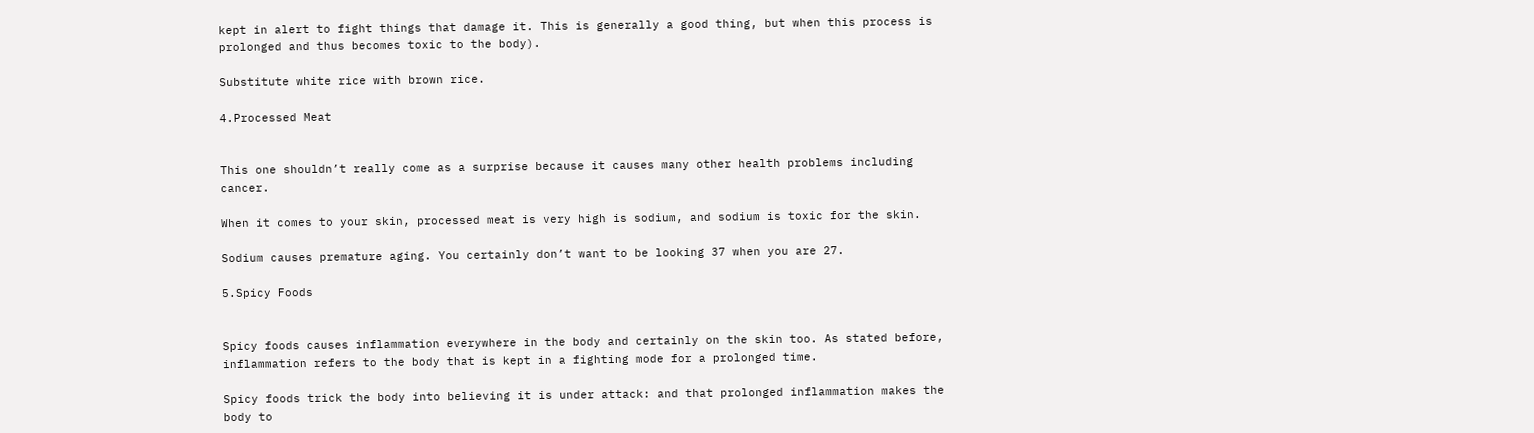kept in alert to fight things that damage it. This is generally a good thing, but when this process is prolonged and thus becomes toxic to the body).

Substitute white rice with brown rice.

4.Processed Meat


This one shouldn’t really come as a surprise because it causes many other health problems including cancer.

When it comes to your skin, processed meat is very high is sodium, and sodium is toxic for the skin.

Sodium causes premature aging. You certainly don’t want to be looking 37 when you are 27.

5.Spicy Foods


Spicy foods causes inflammation everywhere in the body and certainly on the skin too. As stated before, inflammation refers to the body that is kept in a fighting mode for a prolonged time.

Spicy foods trick the body into believing it is under attack: and that prolonged inflammation makes the body to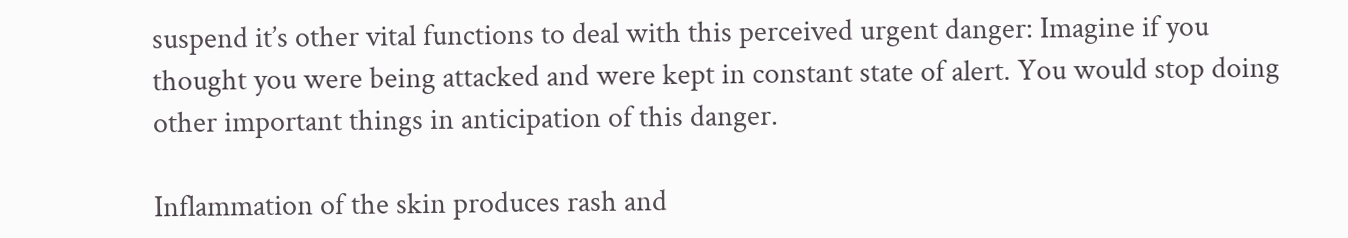suspend it’s other vital functions to deal with this perceived urgent danger: Imagine if you thought you were being attacked and were kept in constant state of alert. You would stop doing other important things in anticipation of this danger.

Inflammation of the skin produces rash and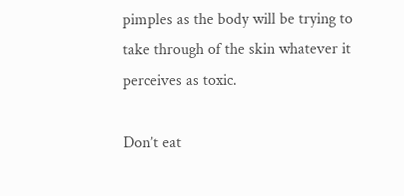pimples as the body will be trying to take through of the skin whatever it perceives as toxic.

Don’t eat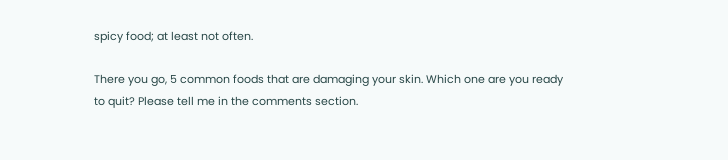spicy food; at least not often.

There you go, 5 common foods that are damaging your skin. Which one are you ready to quit? Please tell me in the comments section.